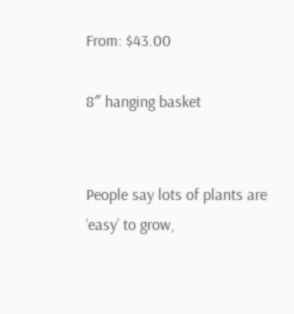From: $43.00

8″ hanging basket


People say lots of plants are ‘easy’ to grow,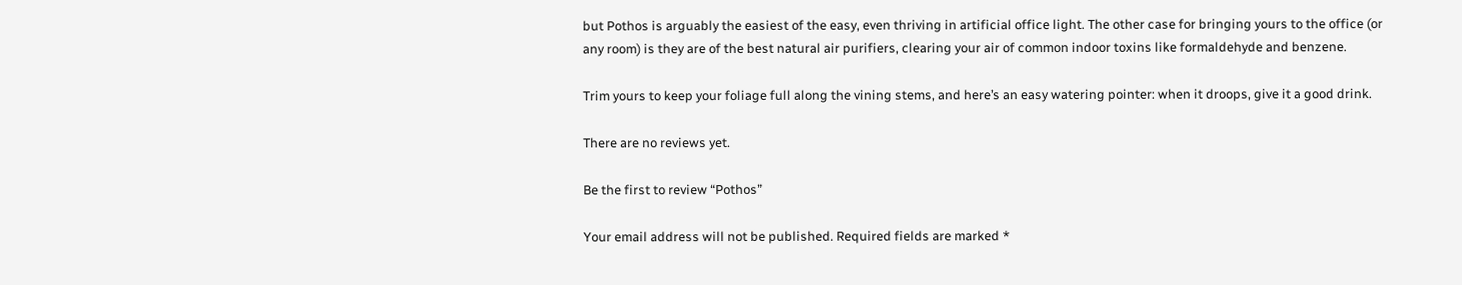but Pothos is arguably the easiest of the easy, even thriving in artificial office light. The other case for bringing yours to the office (or any room) is they are of the best natural air purifiers, clearing your air of common indoor toxins like formaldehyde and benzene.

Trim yours to keep your foliage full along the vining stems, and here’s an easy watering pointer: when it droops, give it a good drink.

There are no reviews yet.

Be the first to review “Pothos”

Your email address will not be published. Required fields are marked *